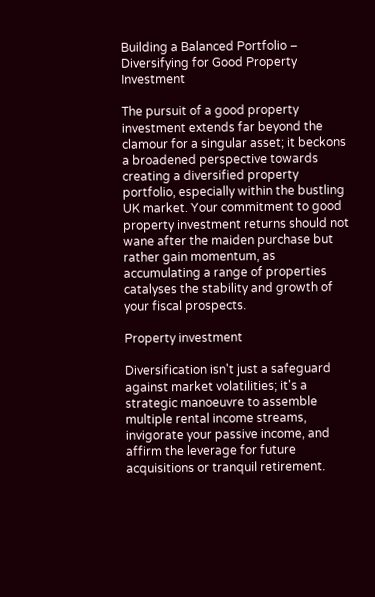Building a Balanced Portfolio – Diversifying for Good Property Investment

The pursuit of a good property investment extends far beyond the clamour for a singular asset; it beckons a broadened perspective towards creating a diversified property portfolio, especially within the bustling UK market. Your commitment to good property investment returns should not wane after the maiden purchase but rather gain momentum, as accumulating a range of properties catalyses the stability and growth of your fiscal prospects.

Property investment

Diversification isn't just a safeguard against market volatilities; it's a strategic manoeuvre to assemble multiple rental income streams, invigorate your passive income, and affirm the leverage for future acquisitions or tranquil retirement.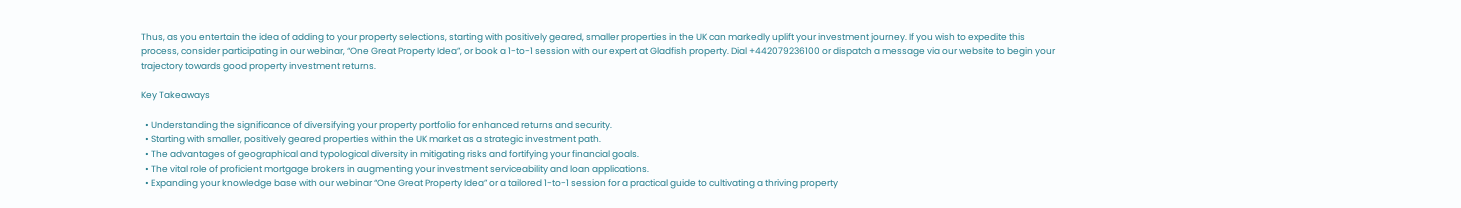Thus, as you entertain the idea of adding to your property selections, starting with positively geared, smaller properties in the UK can markedly uplift your investment journey. If you wish to expedite this process, consider participating in our webinar, “One Great Property Idea”, or book a 1-to-1 session with our expert at Gladfish property. Dial +442079236100 or dispatch a message via our website to begin your trajectory towards good property investment returns.

Key Takeaways

  • Understanding the significance of diversifying your property portfolio for enhanced returns and security.
  • Starting with smaller, positively geared properties within the UK market as a strategic investment path.
  • The advantages of geographical and typological diversity in mitigating risks and fortifying your financial goals.
  • The vital role of proficient mortgage brokers in augmenting your investment serviceability and loan applications.
  • Expanding your knowledge base with our webinar “One Great Property Idea” or a tailored 1-to-1 session for a practical guide to cultivating a thriving property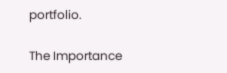portfolio.

The Importance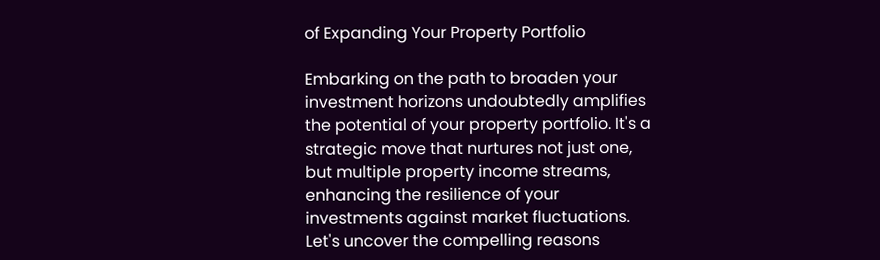of Expanding Your Property Portfolio

Embarking on the path to broaden your investment horizons undoubtedly amplifies the potential of your property portfolio. It's a strategic move that nurtures not just one, but multiple property income streams, enhancing the resilience of your investments against market fluctuations. Let's uncover the compelling reasons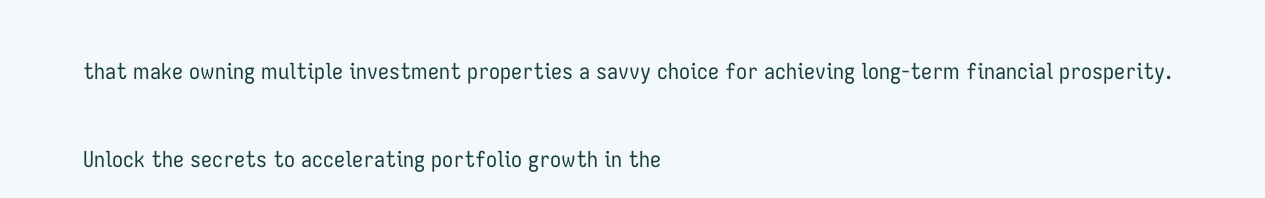that make owning multiple investment properties a savvy choice for achieving long-term financial prosperity.

Unlock the secrets to accelerating portfolio growth in the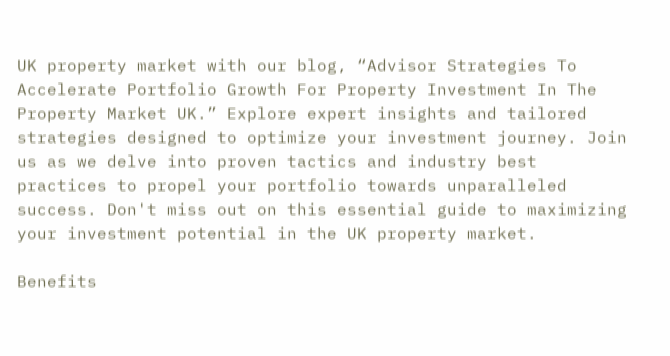UK property market with our blog, “Advisor Strategies To Accelerate Portfolio Growth For Property Investment In The Property Market UK.” Explore expert insights and tailored strategies designed to optimize your investment journey. Join us as we delve into proven tactics and industry best practices to propel your portfolio towards unparalleled success. Don't miss out on this essential guide to maximizing your investment potential in the UK property market.

Benefits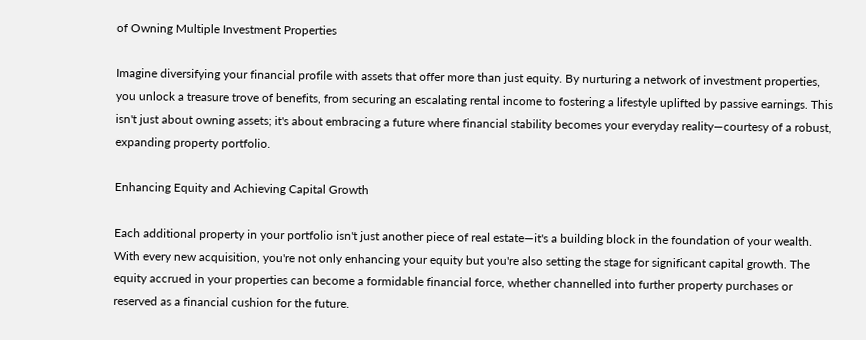of Owning Multiple Investment Properties

Imagine diversifying your financial profile with assets that offer more than just equity. By nurturing a network of investment properties, you unlock a treasure trove of benefits, from securing an escalating rental income to fostering a lifestyle uplifted by passive earnings. This isn't just about owning assets; it's about embracing a future where financial stability becomes your everyday reality—courtesy of a robust, expanding property portfolio.

Enhancing Equity and Achieving Capital Growth

Each additional property in your portfolio isn't just another piece of real estate—it's a building block in the foundation of your wealth. With every new acquisition, you're not only enhancing your equity but you're also setting the stage for significant capital growth. The equity accrued in your properties can become a formidable financial force, whether channelled into further property purchases or reserved as a financial cushion for the future.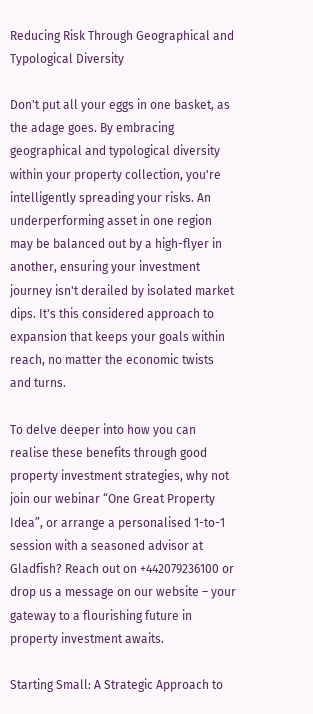Reducing Risk Through Geographical and Typological Diversity

Don't put all your eggs in one basket, as the adage goes. By embracing geographical and typological diversity within your property collection, you're intelligently spreading your risks. An underperforming asset in one region may be balanced out by a high-flyer in another, ensuring your investment journey isn't derailed by isolated market dips. It's this considered approach to expansion that keeps your goals within reach, no matter the economic twists and turns.

To delve deeper into how you can realise these benefits through good property investment strategies, why not join our webinar “One Great Property Idea”, or arrange a personalised 1-to-1 session with a seasoned advisor at Gladfish? Reach out on +442079236100 or drop us a message on our website – your gateway to a flourishing future in property investment awaits.

Starting Small: A Strategic Approach to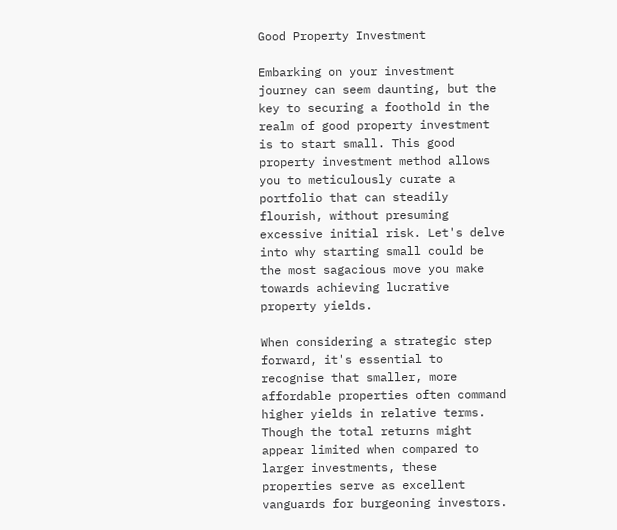Good Property Investment

Embarking on your investment journey can seem daunting, but the key to securing a foothold in the realm of good property investment is to start small. This good property investment method allows you to meticulously curate a portfolio that can steadily flourish, without presuming excessive initial risk. Let's delve into why starting small could be the most sagacious move you make towards achieving lucrative property yields.

When considering a strategic step forward, it's essential to recognise that smaller, more affordable properties often command higher yields in relative terms. Though the total returns might appear limited when compared to larger investments, these properties serve as excellent vanguards for burgeoning investors.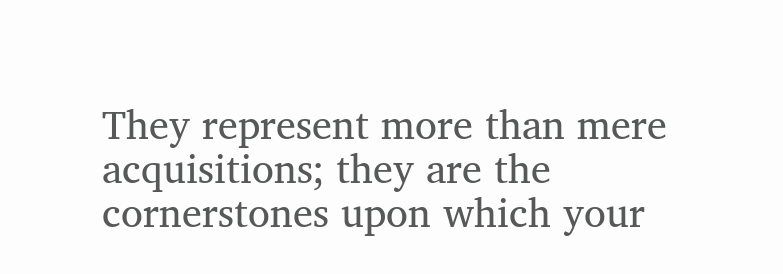They represent more than mere acquisitions; they are the cornerstones upon which your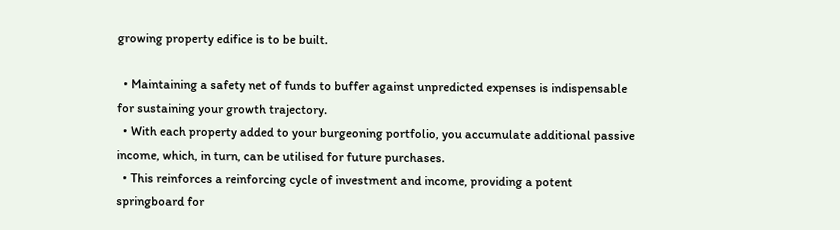growing property edifice is to be built.

  • Maintaining a safety net of funds to buffer against unpredicted expenses is indispensable for sustaining your growth trajectory.
  • With each property added to your burgeoning portfolio, you accumulate additional passive income, which, in turn, can be utilised for future purchases.
  • This reinforces a reinforcing cycle of investment and income, providing a potent springboard for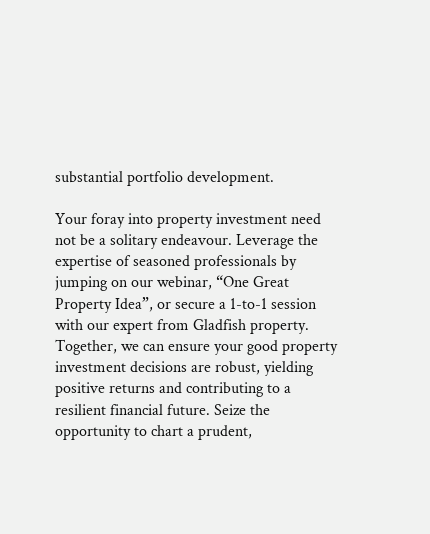substantial portfolio development.

Your foray into property investment need not be a solitary endeavour. Leverage the expertise of seasoned professionals by jumping on our webinar, “One Great Property Idea”, or secure a 1-to-1 session with our expert from Gladfish property. Together, we can ensure your good property investment decisions are robust, yielding positive returns and contributing to a resilient financial future. Seize the opportunity to chart a prudent,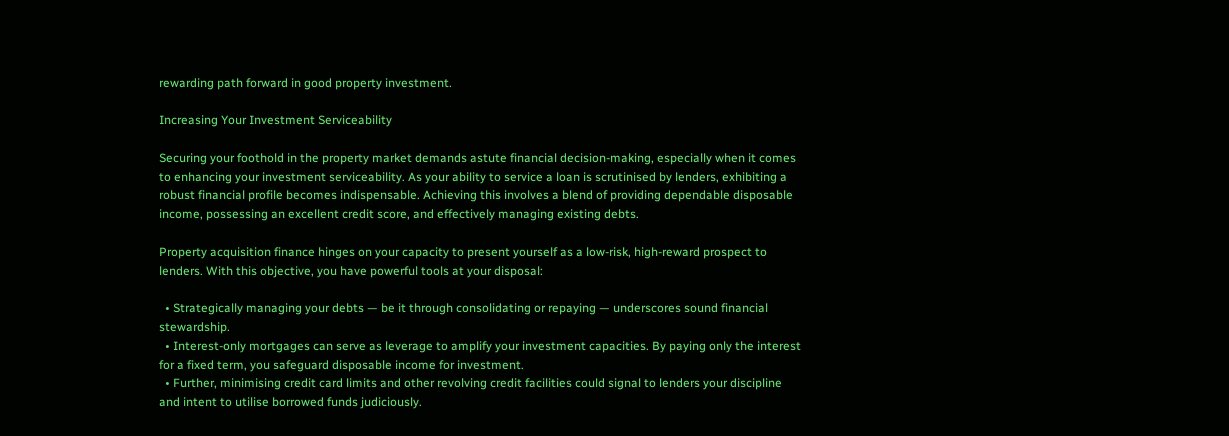rewarding path forward in good property investment.

Increasing Your Investment Serviceability

Securing your foothold in the property market demands astute financial decision-making, especially when it comes to enhancing your investment serviceability. As your ability to service a loan is scrutinised by lenders, exhibiting a robust financial profile becomes indispensable. Achieving this involves a blend of providing dependable disposable income, possessing an excellent credit score, and effectively managing existing debts.

Property acquisition finance hinges on your capacity to present yourself as a low-risk, high-reward prospect to lenders. With this objective, you have powerful tools at your disposal:

  • Strategically managing your debts — be it through consolidating or repaying — underscores sound financial stewardship.
  • Interest-only mortgages can serve as leverage to amplify your investment capacities. By paying only the interest for a fixed term, you safeguard disposable income for investment.
  • Further, minimising credit card limits and other revolving credit facilities could signal to lenders your discipline and intent to utilise borrowed funds judiciously.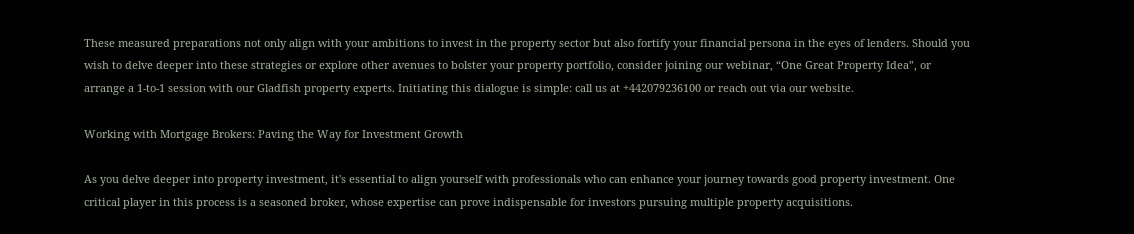These measured preparations not only align with your ambitions to invest in the property sector but also fortify your financial persona in the eyes of lenders. Should you wish to delve deeper into these strategies or explore other avenues to bolster your property portfolio, consider joining our webinar, “One Great Property Idea”, or arrange a 1-to-1 session with our Gladfish property experts. Initiating this dialogue is simple: call us at +442079236100 or reach out via our website.

Working with Mortgage Brokers: Paving the Way for Investment Growth

As you delve deeper into property investment, it's essential to align yourself with professionals who can enhance your journey towards good property investment. One critical player in this process is a seasoned broker, whose expertise can prove indispensable for investors pursuing multiple property acquisitions.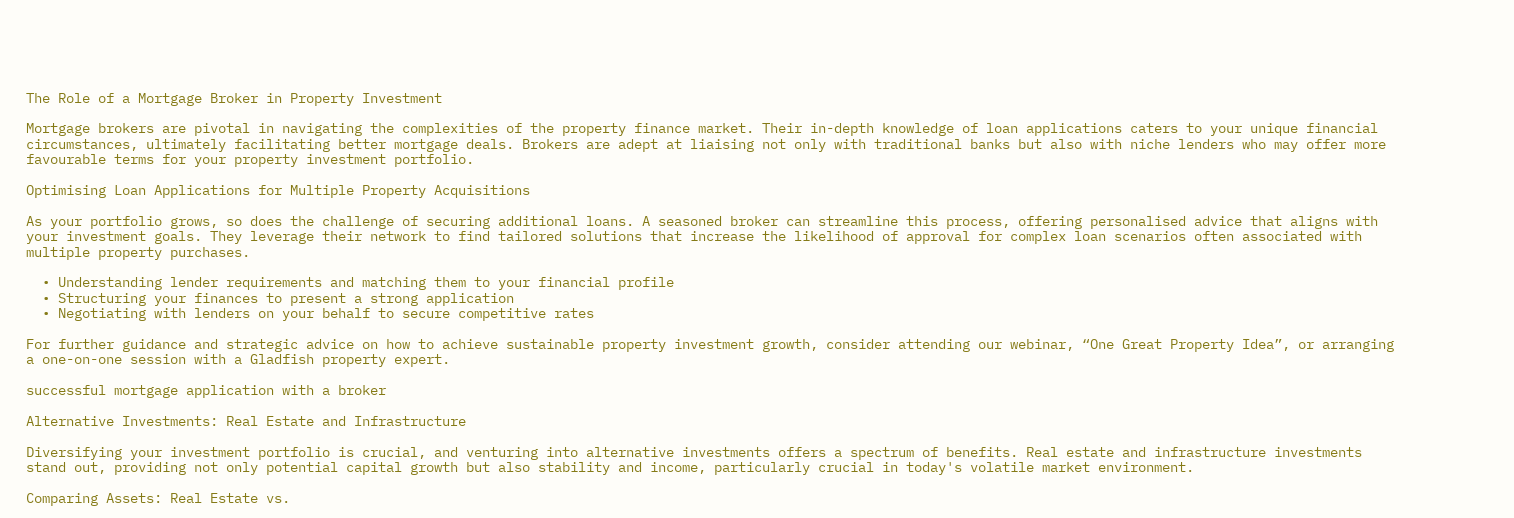The Role of a Mortgage Broker in Property Investment

Mortgage brokers are pivotal in navigating the complexities of the property finance market. Their in-depth knowledge of loan applications caters to your unique financial circumstances, ultimately facilitating better mortgage deals. Brokers are adept at liaising not only with traditional banks but also with niche lenders who may offer more favourable terms for your property investment portfolio.

Optimising Loan Applications for Multiple Property Acquisitions

As your portfolio grows, so does the challenge of securing additional loans. A seasoned broker can streamline this process, offering personalised advice that aligns with your investment goals. They leverage their network to find tailored solutions that increase the likelihood of approval for complex loan scenarios often associated with multiple property purchases.

  • Understanding lender requirements and matching them to your financial profile
  • Structuring your finances to present a strong application
  • Negotiating with lenders on your behalf to secure competitive rates

For further guidance and strategic advice on how to achieve sustainable property investment growth, consider attending our webinar, “One Great Property Idea”, or arranging a one-on-one session with a Gladfish property expert.

successful mortgage application with a broker

Alternative Investments: Real Estate and Infrastructure

Diversifying your investment portfolio is crucial, and venturing into alternative investments offers a spectrum of benefits. Real estate and infrastructure investments stand out, providing not only potential capital growth but also stability and income, particularly crucial in today's volatile market environment.

Comparing Assets: Real Estate vs.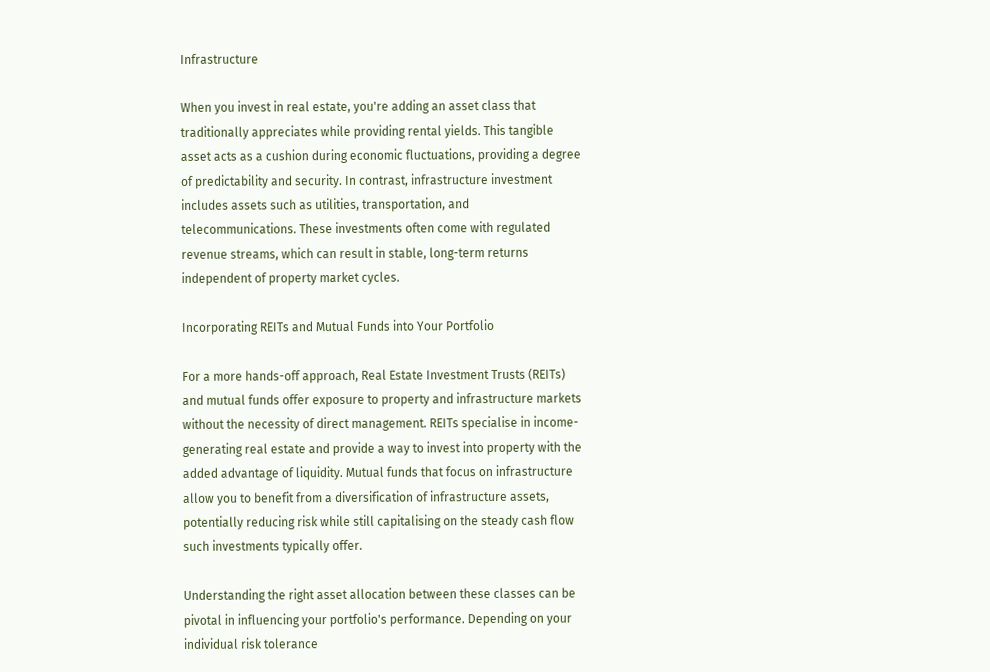Infrastructure

When you invest in real estate, you're adding an asset class that traditionally appreciates while providing rental yields. This tangible asset acts as a cushion during economic fluctuations, providing a degree of predictability and security. In contrast, infrastructure investment includes assets such as utilities, transportation, and telecommunications. These investments often come with regulated revenue streams, which can result in stable, long-term returns independent of property market cycles.

Incorporating REITs and Mutual Funds into Your Portfolio

For a more hands-off approach, Real Estate Investment Trusts (REITs) and mutual funds offer exposure to property and infrastructure markets without the necessity of direct management. REITs specialise in income-generating real estate and provide a way to invest into property with the added advantage of liquidity. Mutual funds that focus on infrastructure allow you to benefit from a diversification of infrastructure assets, potentially reducing risk while still capitalising on the steady cash flow such investments typically offer.

Understanding the right asset allocation between these classes can be pivotal in influencing your portfolio's performance. Depending on your individual risk tolerance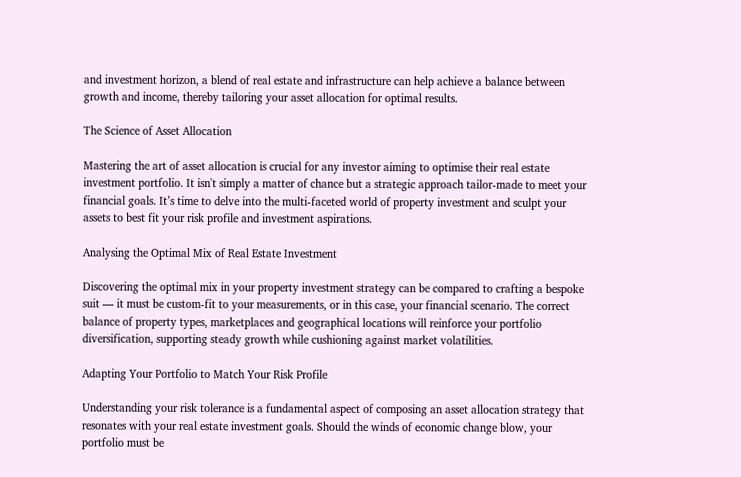and investment horizon, a blend of real estate and infrastructure can help achieve a balance between growth and income, thereby tailoring your asset allocation for optimal results.

The Science of Asset Allocation

Mastering the art of asset allocation is crucial for any investor aiming to optimise their real estate investment portfolio. It isn't simply a matter of chance but a strategic approach tailor-made to meet your financial goals. It’s time to delve into the multi-faceted world of property investment and sculpt your assets to best fit your risk profile and investment aspirations.

Analysing the Optimal Mix of Real Estate Investment

Discovering the optimal mix in your property investment strategy can be compared to crafting a bespoke suit — it must be custom-fit to your measurements, or in this case, your financial scenario. The correct balance of property types, marketplaces and geographical locations will reinforce your portfolio diversification, supporting steady growth while cushioning against market volatilities.

Adapting Your Portfolio to Match Your Risk Profile

Understanding your risk tolerance is a fundamental aspect of composing an asset allocation strategy that resonates with your real estate investment goals. Should the winds of economic change blow, your portfolio must be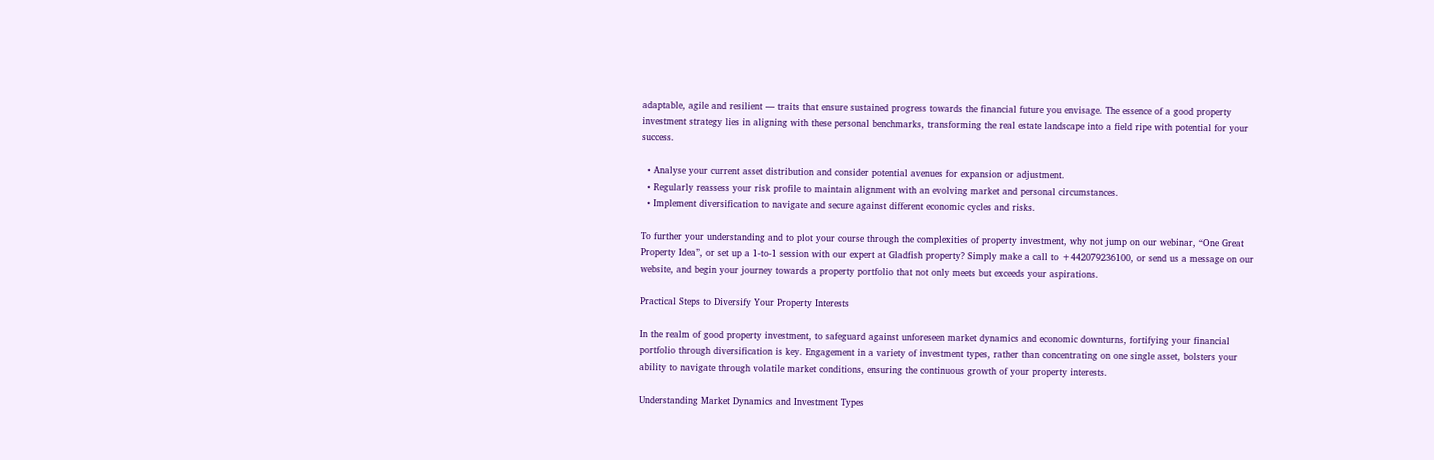adaptable, agile and resilient — traits that ensure sustained progress towards the financial future you envisage. The essence of a good property investment strategy lies in aligning with these personal benchmarks, transforming the real estate landscape into a field ripe with potential for your success.

  • Analyse your current asset distribution and consider potential avenues for expansion or adjustment.
  • Regularly reassess your risk profile to maintain alignment with an evolving market and personal circumstances.
  • Implement diversification to navigate and secure against different economic cycles and risks.

To further your understanding and to plot your course through the complexities of property investment, why not jump on our webinar, “One Great Property Idea”, or set up a 1-to-1 session with our expert at Gladfish property? Simply make a call to +442079236100, or send us a message on our website, and begin your journey towards a property portfolio that not only meets but exceeds your aspirations.

Practical Steps to Diversify Your Property Interests

In the realm of good property investment, to safeguard against unforeseen market dynamics and economic downturns, fortifying your financial portfolio through diversification is key. Engagement in a variety of investment types, rather than concentrating on one single asset, bolsters your ability to navigate through volatile market conditions, ensuring the continuous growth of your property interests.

Understanding Market Dynamics and Investment Types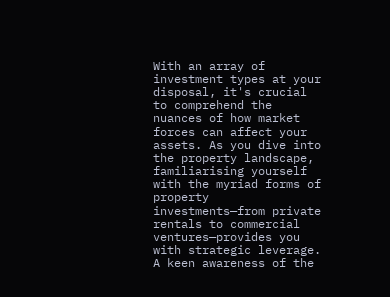With an array of investment types at your disposal, it's crucial to comprehend the nuances of how market forces can affect your assets. As you dive into the property landscape, familiarising yourself with the myriad forms of property investments—from private rentals to commercial ventures—provides you with strategic leverage. A keen awareness of the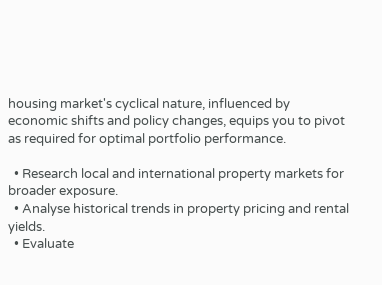housing market's cyclical nature, influenced by economic shifts and policy changes, equips you to pivot as required for optimal portfolio performance.

  • Research local and international property markets for broader exposure.
  • Analyse historical trends in property pricing and rental yields.
  • Evaluate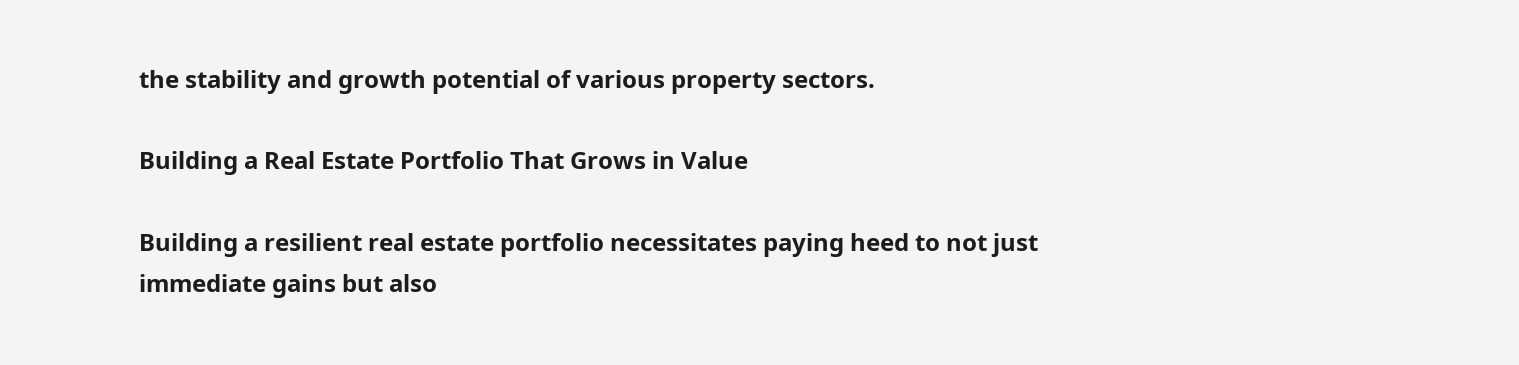the stability and growth potential of various property sectors.

Building a Real Estate Portfolio That Grows in Value

Building a resilient real estate portfolio necessitates paying heed to not just immediate gains but also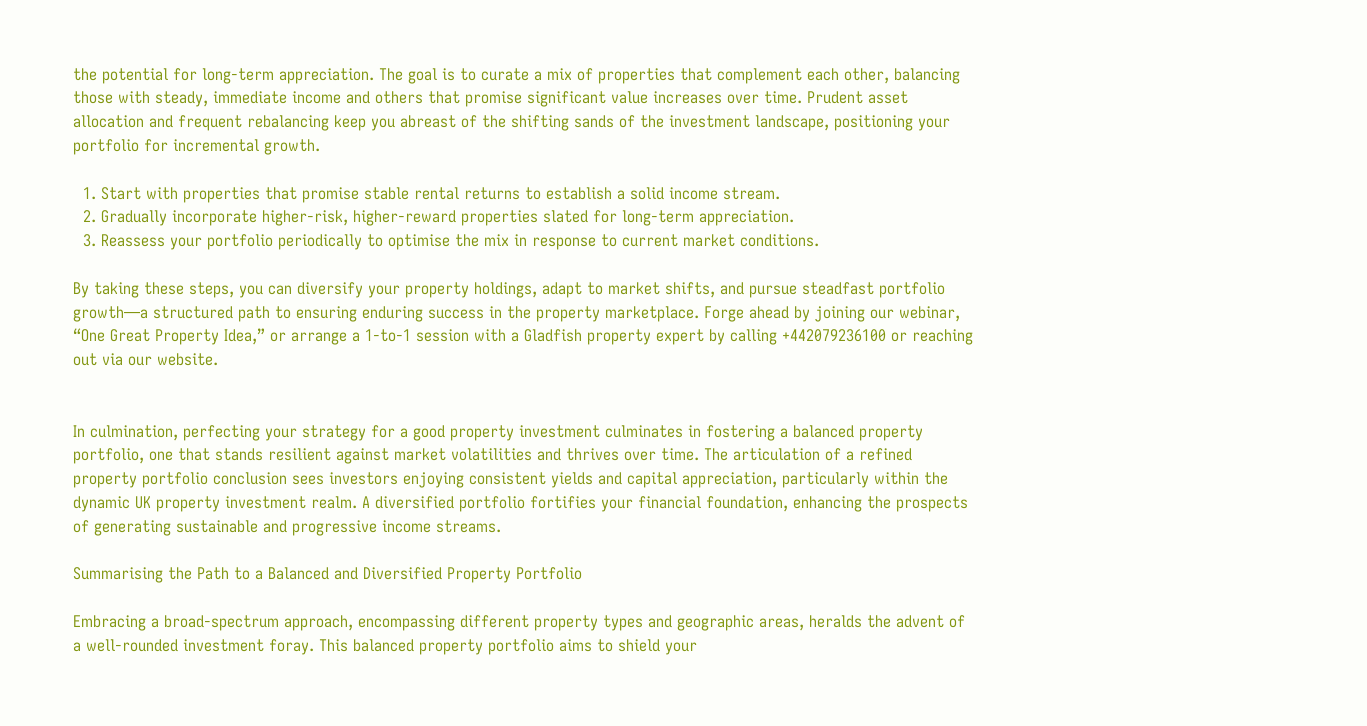the potential for long-term appreciation. The goal is to curate a mix of properties that complement each other, balancing those with steady, immediate income and others that promise significant value increases over time. Prudent asset allocation and frequent rebalancing keep you abreast of the shifting sands of the investment landscape, positioning your portfolio for incremental growth.

  1. Start with properties that promise stable rental returns to establish a solid income stream.
  2. Gradually incorporate higher-risk, higher-reward properties slated for long-term appreciation.
  3. Reassess your portfolio periodically to optimise the mix in response to current market conditions.

By taking these steps, you can diversify your property holdings, adapt to market shifts, and pursue steadfast portfolio growth—a structured path to ensuring enduring success in the property marketplace. Forge ahead by joining our webinar, “One Great Property Idea,” or arrange a 1-to-1 session with a Gladfish property expert by calling +442079236100 or reaching out via our website.


In culmination, perfecting your strategy for a good property investment culminates in fostering a balanced property portfolio, one that stands resilient against market volatilities and thrives over time. The articulation of a refined property portfolio conclusion sees investors enjoying consistent yields and capital appreciation, particularly within the dynamic UK property investment realm. A diversified portfolio fortifies your financial foundation, enhancing the prospects of generating sustainable and progressive income streams.

Summarising the Path to a Balanced and Diversified Property Portfolio

Embracing a broad-spectrum approach, encompassing different property types and geographic areas, heralds the advent of a well-rounded investment foray. This balanced property portfolio aims to shield your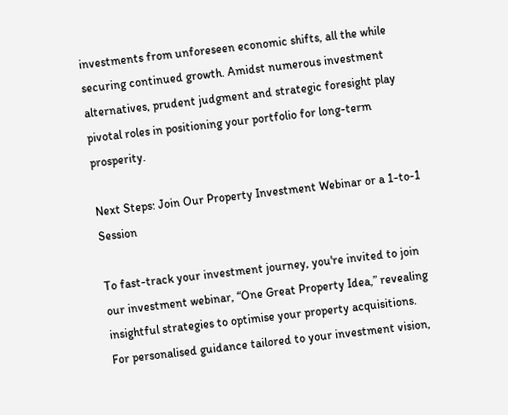investments from unforeseen economic shifts, all the while securing continued growth. Amidst numerous investment alternatives, prudent judgment and strategic foresight play pivotal roles in positioning your portfolio for long-term prosperity.

Next Steps: Join Our Property Investment Webinar or a 1-to-1 Session

To fast-track your investment journey, you're invited to join our investment webinar, “One Great Property Idea,” revealing insightful strategies to optimise your property acquisitions. For personalised guidance tailored to your investment vision,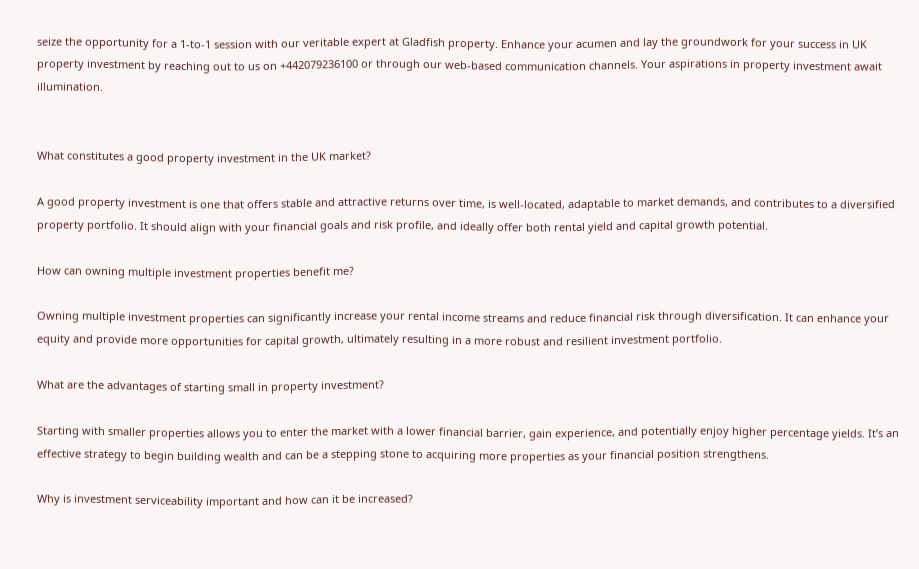seize the opportunity for a 1-to-1 session with our veritable expert at Gladfish property. Enhance your acumen and lay the groundwork for your success in UK property investment by reaching out to us on +442079236100 or through our web-based communication channels. Your aspirations in property investment await illumination.


What constitutes a good property investment in the UK market?

A good property investment is one that offers stable and attractive returns over time, is well-located, adaptable to market demands, and contributes to a diversified property portfolio. It should align with your financial goals and risk profile, and ideally offer both rental yield and capital growth potential.

How can owning multiple investment properties benefit me?

Owning multiple investment properties can significantly increase your rental income streams and reduce financial risk through diversification. It can enhance your equity and provide more opportunities for capital growth, ultimately resulting in a more robust and resilient investment portfolio.

What are the advantages of starting small in property investment?

Starting with smaller properties allows you to enter the market with a lower financial barrier, gain experience, and potentially enjoy higher percentage yields. It’s an effective strategy to begin building wealth and can be a stepping stone to acquiring more properties as your financial position strengthens.

Why is investment serviceability important and how can it be increased?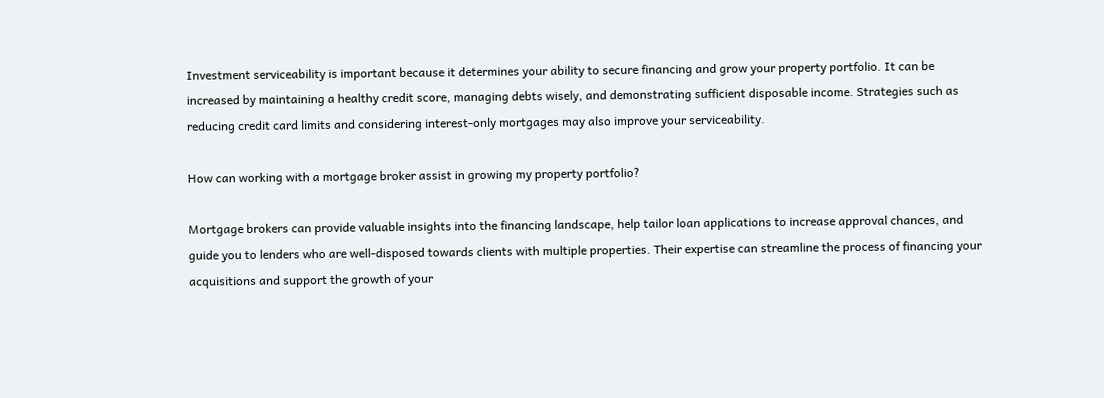Investment serviceability is important because it determines your ability to secure financing and grow your property portfolio. It can be increased by maintaining a healthy credit score, managing debts wisely, and demonstrating sufficient disposable income. Strategies such as reducing credit card limits and considering interest-only mortgages may also improve your serviceability.

How can working with a mortgage broker assist in growing my property portfolio?

Mortgage brokers can provide valuable insights into the financing landscape, help tailor loan applications to increase approval chances, and guide you to lenders who are well-disposed towards clients with multiple properties. Their expertise can streamline the process of financing your acquisitions and support the growth of your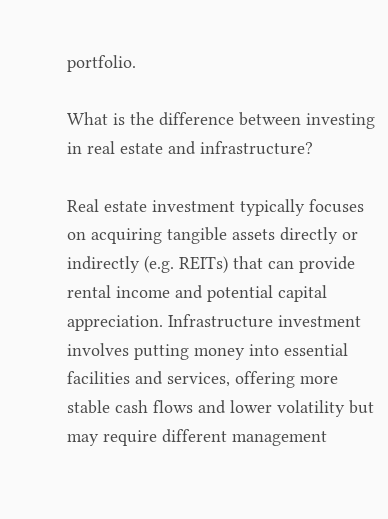portfolio.

What is the difference between investing in real estate and infrastructure?

Real estate investment typically focuses on acquiring tangible assets directly or indirectly (e.g. REITs) that can provide rental income and potential capital appreciation. Infrastructure investment involves putting money into essential facilities and services, offering more stable cash flows and lower volatility but may require different management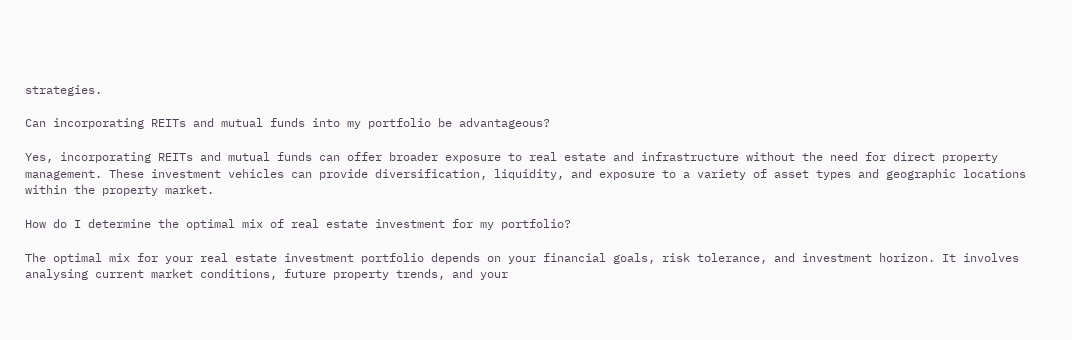strategies.

Can incorporating REITs and mutual funds into my portfolio be advantageous?

Yes, incorporating REITs and mutual funds can offer broader exposure to real estate and infrastructure without the need for direct property management. These investment vehicles can provide diversification, liquidity, and exposure to a variety of asset types and geographic locations within the property market.

How do I determine the optimal mix of real estate investment for my portfolio?

The optimal mix for your real estate investment portfolio depends on your financial goals, risk tolerance, and investment horizon. It involves analysing current market conditions, future property trends, and your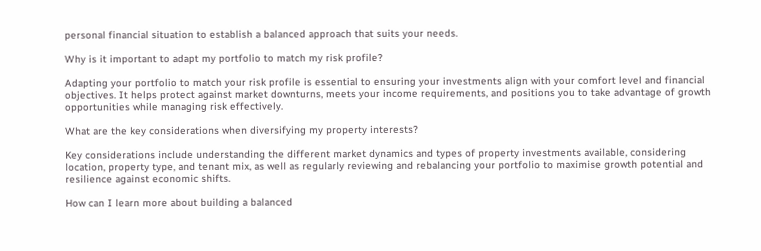personal financial situation to establish a balanced approach that suits your needs.

Why is it important to adapt my portfolio to match my risk profile?

Adapting your portfolio to match your risk profile is essential to ensuring your investments align with your comfort level and financial objectives. It helps protect against market downturns, meets your income requirements, and positions you to take advantage of growth opportunities while managing risk effectively.

What are the key considerations when diversifying my property interests?

Key considerations include understanding the different market dynamics and types of property investments available, considering location, property type, and tenant mix, as well as regularly reviewing and rebalancing your portfolio to maximise growth potential and resilience against economic shifts.

How can I learn more about building a balanced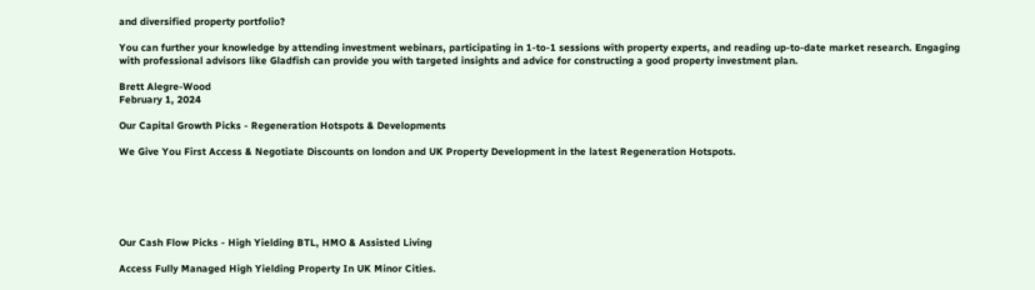and diversified property portfolio?

You can further your knowledge by attending investment webinars, participating in 1-to-1 sessions with property experts, and reading up-to-date market research. Engaging with professional advisors like Gladfish can provide you with targeted insights and advice for constructing a good property investment plan.

Brett Alegre-Wood
February 1, 2024

Our Capital Growth Picks - Regeneration Hotspots & Developments

We Give You First Access & Negotiate Discounts on london and UK Property Development in the latest Regeneration Hotspots.






Our Cash Flow Picks - High Yielding BTL, HMO & Assisted Living

Access Fully Managed High Yielding Property In UK Minor Cities.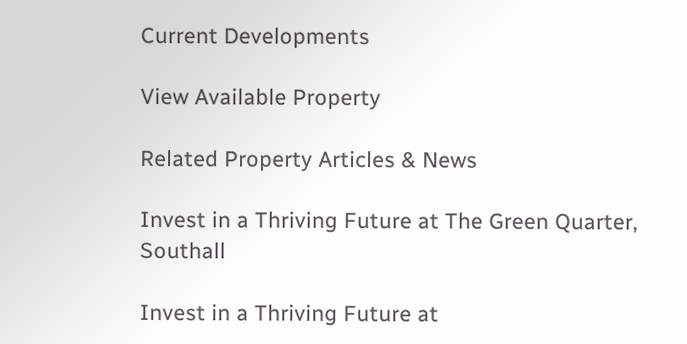Current Developments

View Available Property

Related Property Articles & News

Invest in a Thriving Future at The Green Quarter, Southall

Invest in a Thriving Future at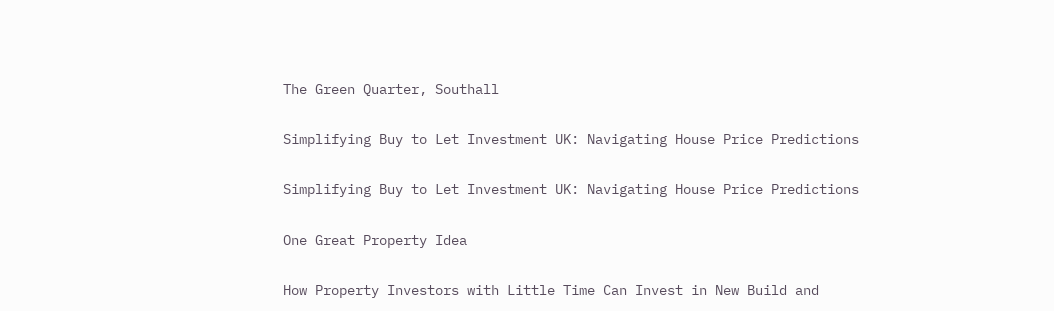The Green Quarter, Southall

Simplifying Buy to Let Investment UK: Navigating House Price Predictions

Simplifying Buy to Let Investment UK: Navigating House Price Predictions

One Great Property Idea

How Property Investors with Little Time Can Invest in New Build and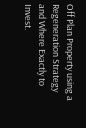Off Plan Property using a Regeneration Strategy and Where Exactly to Invest.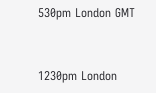530pm London GMT


1230pm London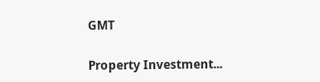GMT

Property Investment...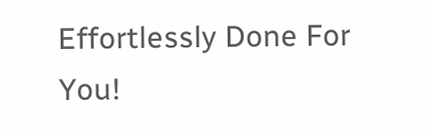Effortlessly Done For You!